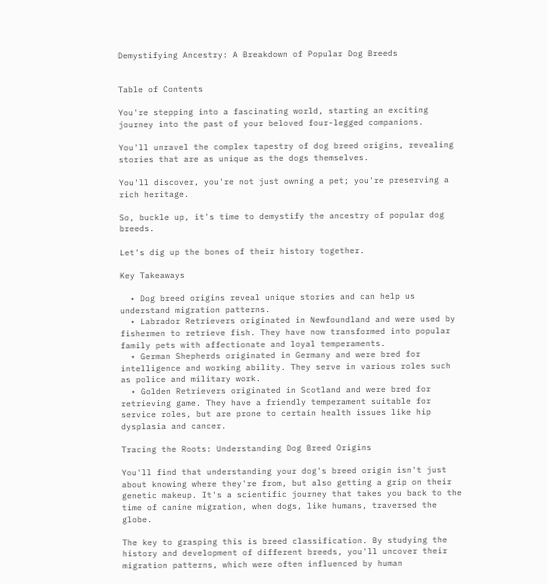Demystifying Ancestry: A Breakdown of Popular Dog Breeds


Table of Contents

You're stepping into a fascinating world, starting an exciting journey into the past of your beloved four-legged companions.

You'll unravel the complex tapestry of dog breed origins, revealing stories that are as unique as the dogs themselves.

You'll discover, you're not just owning a pet; you're preserving a rich heritage.

So, buckle up, it's time to demystify the ancestry of popular dog breeds.

Let's dig up the bones of their history together.

Key Takeaways

  • Dog breed origins reveal unique stories and can help us understand migration patterns.
  • Labrador Retrievers originated in Newfoundland and were used by fishermen to retrieve fish. They have now transformed into popular family pets with affectionate and loyal temperaments.
  • German Shepherds originated in Germany and were bred for intelligence and working ability. They serve in various roles such as police and military work.
  • Golden Retrievers originated in Scotland and were bred for retrieving game. They have a friendly temperament suitable for service roles, but are prone to certain health issues like hip dysplasia and cancer.

Tracing the Roots: Understanding Dog Breed Origins

You'll find that understanding your dog's breed origin isn't just about knowing where they're from, but also getting a grip on their genetic makeup. It's a scientific journey that takes you back to the time of canine migration, when dogs, like humans, traversed the globe.

The key to grasping this is breed classification. By studying the history and development of different breeds, you'll uncover their migration patterns, which were often influenced by human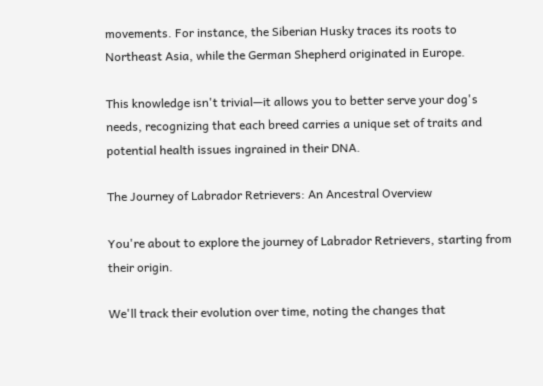movements. For instance, the Siberian Husky traces its roots to Northeast Asia, while the German Shepherd originated in Europe.

This knowledge isn't trivial—it allows you to better serve your dog's needs, recognizing that each breed carries a unique set of traits and potential health issues ingrained in their DNA.

The Journey of Labrador Retrievers: An Ancestral Overview

You're about to explore the journey of Labrador Retrievers, starting from their origin.

We'll track their evolution over time, noting the changes that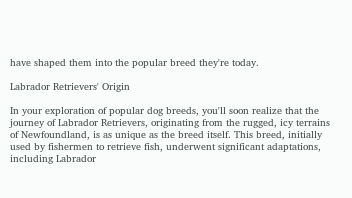have shaped them into the popular breed they're today.

Labrador Retrievers' Origin

In your exploration of popular dog breeds, you'll soon realize that the journey of Labrador Retrievers, originating from the rugged, icy terrains of Newfoundland, is as unique as the breed itself. This breed, initially used by fishermen to retrieve fish, underwent significant adaptations, including Labrador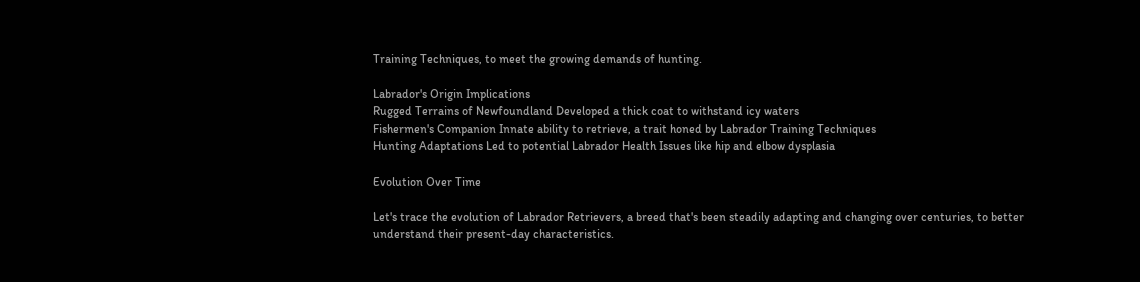Training Techniques, to meet the growing demands of hunting.

Labrador's Origin Implications
Rugged Terrains of Newfoundland Developed a thick coat to withstand icy waters
Fishermen's Companion Innate ability to retrieve, a trait honed by Labrador Training Techniques
Hunting Adaptations Led to potential Labrador Health Issues like hip and elbow dysplasia

Evolution Over Time

Let's trace the evolution of Labrador Retrievers, a breed that's been steadily adapting and changing over centuries, to better understand their present-day characteristics.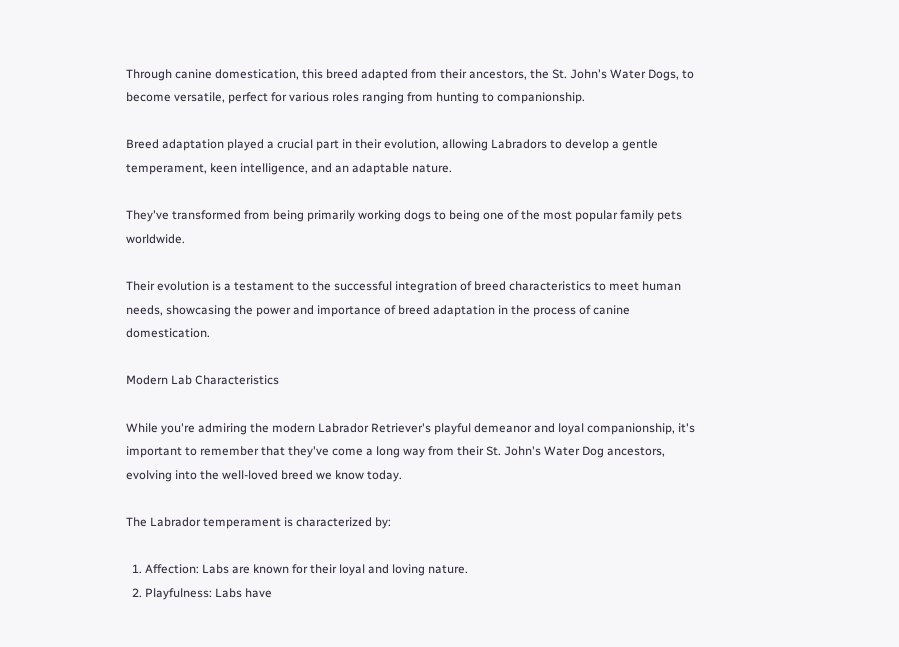Through canine domestication, this breed adapted from their ancestors, the St. John's Water Dogs, to become versatile, perfect for various roles ranging from hunting to companionship.

Breed adaptation played a crucial part in their evolution, allowing Labradors to develop a gentle temperament, keen intelligence, and an adaptable nature.

They've transformed from being primarily working dogs to being one of the most popular family pets worldwide.

Their evolution is a testament to the successful integration of breed characteristics to meet human needs, showcasing the power and importance of breed adaptation in the process of canine domestication.

Modern Lab Characteristics

While you're admiring the modern Labrador Retriever's playful demeanor and loyal companionship, it's important to remember that they've come a long way from their St. John's Water Dog ancestors, evolving into the well-loved breed we know today.

The Labrador temperament is characterized by:

  1. Affection: Labs are known for their loyal and loving nature.
  2. Playfulness: Labs have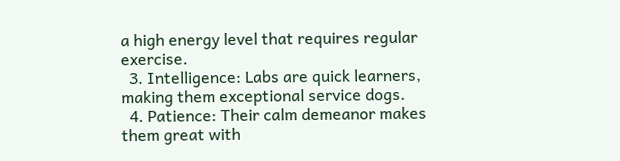a high energy level that requires regular exercise.
  3. Intelligence: Labs are quick learners, making them exceptional service dogs.
  4. Patience: Their calm demeanor makes them great with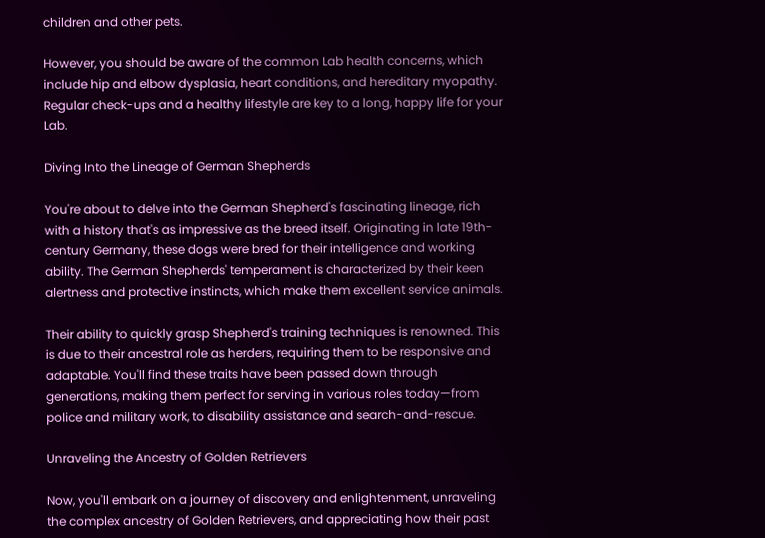children and other pets.

However, you should be aware of the common Lab health concerns, which include hip and elbow dysplasia, heart conditions, and hereditary myopathy. Regular check-ups and a healthy lifestyle are key to a long, happy life for your Lab.

Diving Into the Lineage of German Shepherds

You're about to delve into the German Shepherd's fascinating lineage, rich with a history that's as impressive as the breed itself. Originating in late 19th-century Germany, these dogs were bred for their intelligence and working ability. The German Shepherds' temperament is characterized by their keen alertness and protective instincts, which make them excellent service animals.

Their ability to quickly grasp Shepherd's training techniques is renowned. This is due to their ancestral role as herders, requiring them to be responsive and adaptable. You'll find these traits have been passed down through generations, making them perfect for serving in various roles today—from police and military work, to disability assistance and search-and-rescue.

Unraveling the Ancestry of Golden Retrievers

Now, you'll embark on a journey of discovery and enlightenment, unraveling the complex ancestry of Golden Retrievers, and appreciating how their past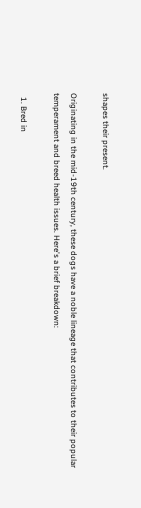shapes their present.

Originating in the mid-19th century, these dogs have a noble lineage that contributes to their popular temperament and breed health issues. Here's a brief breakdown:

  1. Bred in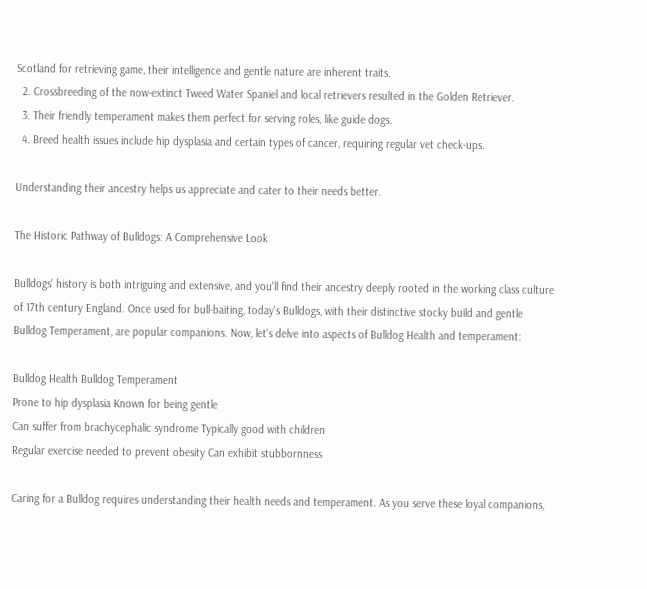Scotland for retrieving game, their intelligence and gentle nature are inherent traits.
  2. Crossbreeding of the now-extinct Tweed Water Spaniel and local retrievers resulted in the Golden Retriever.
  3. Their friendly temperament makes them perfect for serving roles, like guide dogs.
  4. Breed health issues include hip dysplasia and certain types of cancer, requiring regular vet check-ups.

Understanding their ancestry helps us appreciate and cater to their needs better.

The Historic Pathway of Bulldogs: A Comprehensive Look

Bulldogs' history is both intriguing and extensive, and you'll find their ancestry deeply rooted in the working class culture of 17th century England. Once used for bull-baiting, today's Bulldogs, with their distinctive stocky build and gentle Bulldog Temperament, are popular companions. Now, let's delve into aspects of Bulldog Health and temperament:

Bulldog Health Bulldog Temperament
Prone to hip dysplasia Known for being gentle
Can suffer from brachycephalic syndrome Typically good with children
Regular exercise needed to prevent obesity Can exhibit stubbornness

Caring for a Bulldog requires understanding their health needs and temperament. As you serve these loyal companions,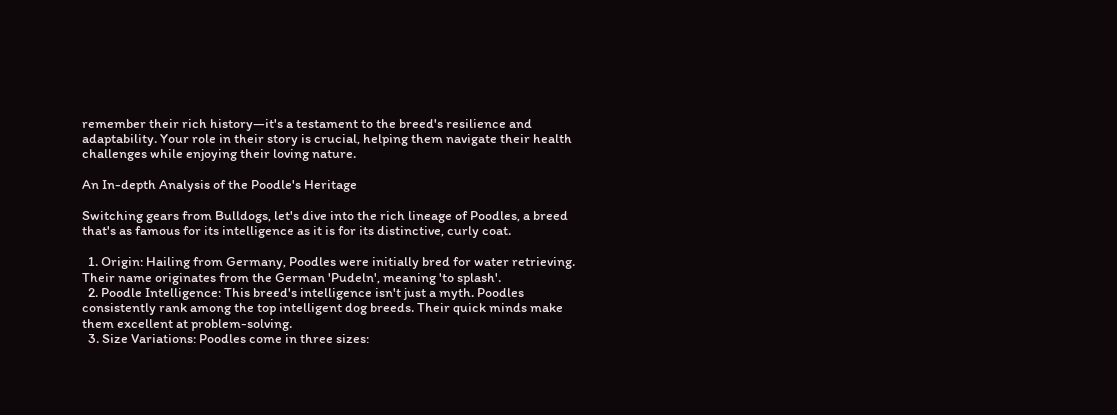remember their rich history—it's a testament to the breed's resilience and adaptability. Your role in their story is crucial, helping them navigate their health challenges while enjoying their loving nature.

An In-depth Analysis of the Poodle's Heritage

Switching gears from Bulldogs, let's dive into the rich lineage of Poodles, a breed that's as famous for its intelligence as it is for its distinctive, curly coat.

  1. Origin: Hailing from Germany, Poodles were initially bred for water retrieving. Their name originates from the German 'Pudeln', meaning 'to splash'.
  2. Poodle Intelligence: This breed's intelligence isn't just a myth. Poodles consistently rank among the top intelligent dog breeds. Their quick minds make them excellent at problem-solving.
  3. Size Variations: Poodles come in three sizes: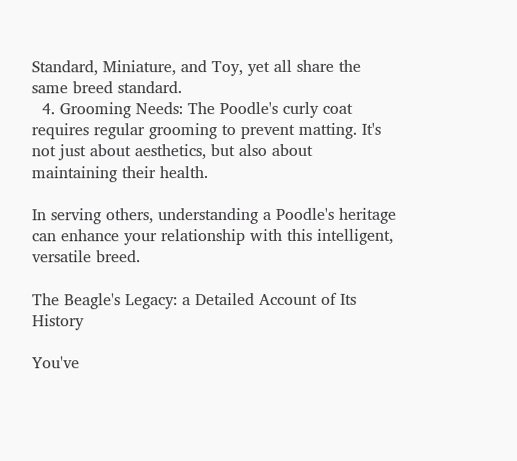Standard, Miniature, and Toy, yet all share the same breed standard.
  4. Grooming Needs: The Poodle's curly coat requires regular grooming to prevent matting. It's not just about aesthetics, but also about maintaining their health.

In serving others, understanding a Poodle's heritage can enhance your relationship with this intelligent, versatile breed.

The Beagle's Legacy: a Detailed Account of Its History

You've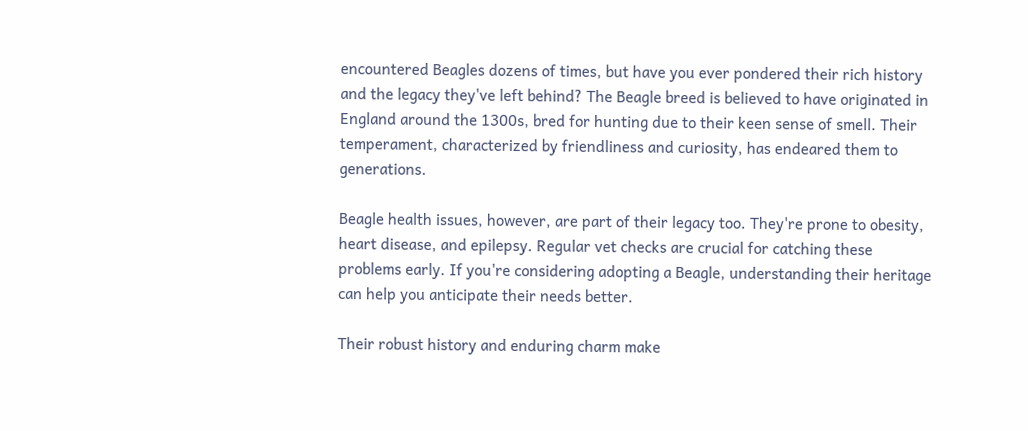encountered Beagles dozens of times, but have you ever pondered their rich history and the legacy they've left behind? The Beagle breed is believed to have originated in England around the 1300s, bred for hunting due to their keen sense of smell. Their temperament, characterized by friendliness and curiosity, has endeared them to generations.

Beagle health issues, however, are part of their legacy too. They're prone to obesity, heart disease, and epilepsy. Regular vet checks are crucial for catching these problems early. If you're considering adopting a Beagle, understanding their heritage can help you anticipate their needs better.

Their robust history and enduring charm make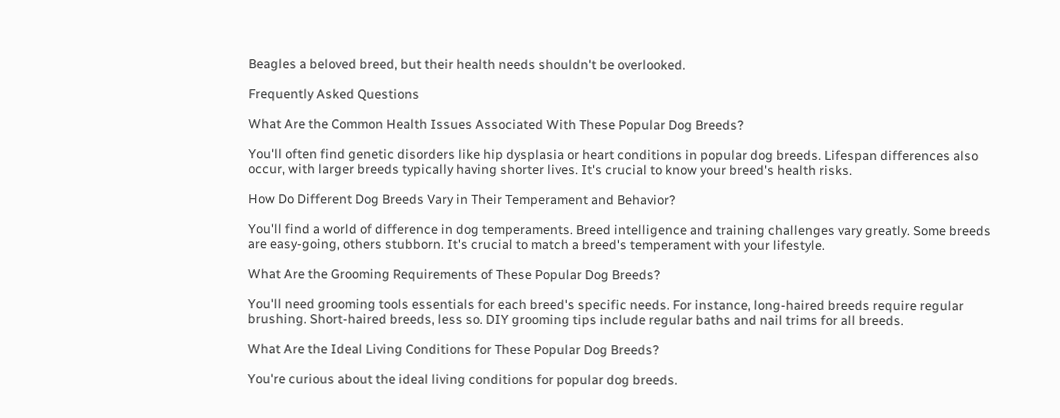Beagles a beloved breed, but their health needs shouldn't be overlooked.

Frequently Asked Questions

What Are the Common Health Issues Associated With These Popular Dog Breeds?

You'll often find genetic disorders like hip dysplasia or heart conditions in popular dog breeds. Lifespan differences also occur, with larger breeds typically having shorter lives. It's crucial to know your breed's health risks.

How Do Different Dog Breeds Vary in Their Temperament and Behavior?

You'll find a world of difference in dog temperaments. Breed intelligence and training challenges vary greatly. Some breeds are easy-going, others stubborn. It's crucial to match a breed's temperament with your lifestyle.

What Are the Grooming Requirements of These Popular Dog Breeds?

You'll need grooming tools essentials for each breed's specific needs. For instance, long-haired breeds require regular brushing. Short-haired breeds, less so. DIY grooming tips include regular baths and nail trims for all breeds.

What Are the Ideal Living Conditions for These Popular Dog Breeds?

You're curious about the ideal living conditions for popular dog breeds.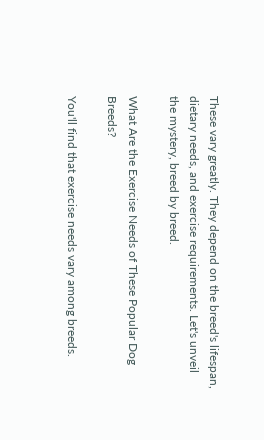These vary greatly. They depend on the breed's lifespan, dietary needs, and exercise requirements. Let's unveil the mystery, breed by breed.

What Are the Exercise Needs of These Popular Dog Breeds?

You'll find that exercise needs vary among breeds.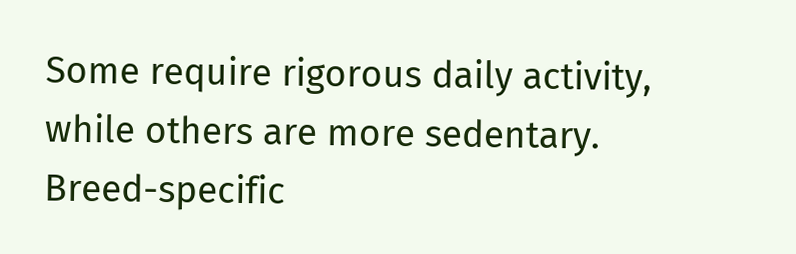Some require rigorous daily activity, while others are more sedentary. Breed-specific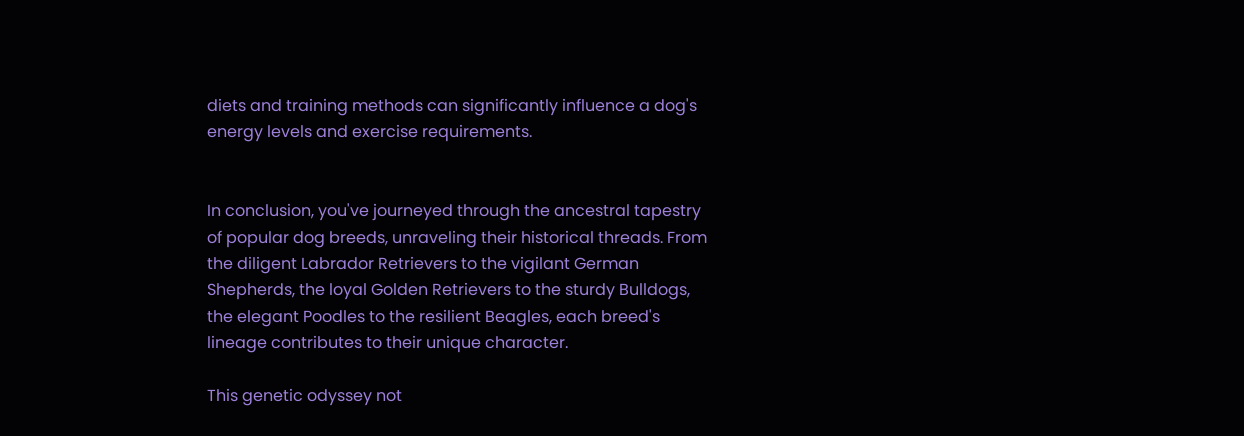diets and training methods can significantly influence a dog's energy levels and exercise requirements.


In conclusion, you've journeyed through the ancestral tapestry of popular dog breeds, unraveling their historical threads. From the diligent Labrador Retrievers to the vigilant German Shepherds, the loyal Golden Retrievers to the sturdy Bulldogs, the elegant Poodles to the resilient Beagles, each breed's lineage contributes to their unique character.

This genetic odyssey not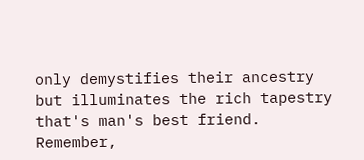only demystifies their ancestry but illuminates the rich tapestry that's man's best friend. Remember,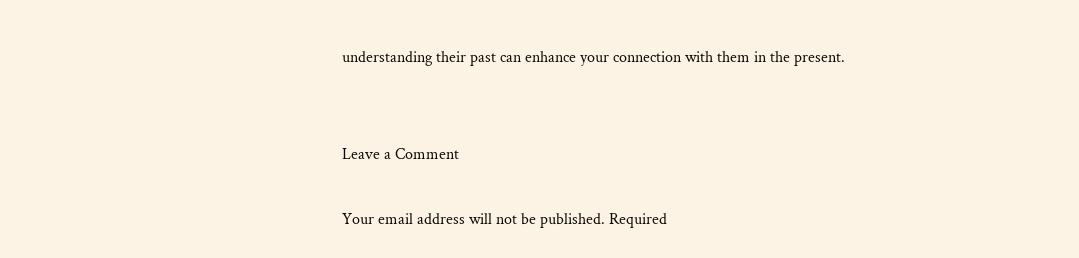understanding their past can enhance your connection with them in the present.


Leave a Comment

Your email address will not be published. Required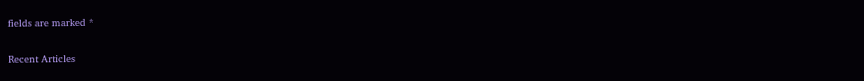fields are marked *

Recent Articles